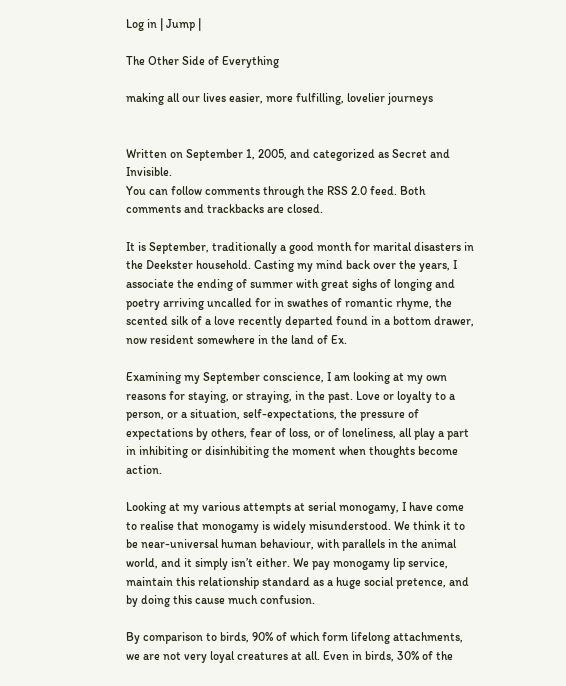Log in | Jump |

The Other Side of Everything

making all our lives easier, more fulfilling, lovelier journeys


Written on September 1, 2005, and categorized as Secret and Invisible.
You can follow comments through the RSS 2.0 feed. Both comments and trackbacks are closed.

It is September, traditionally a good month for marital disasters in the Deekster household. Casting my mind back over the years, I associate the ending of summer with great sighs of longing and poetry arriving uncalled for in swathes of romantic rhyme, the scented silk of a love recently departed found in a bottom drawer, now resident somewhere in the land of Ex.

Examining my September conscience, I am looking at my own reasons for staying, or straying, in the past. Love or loyalty to a person, or a situation, self-expectations, the pressure of expectations by others, fear of loss, or of loneliness, all play a part in inhibiting or disinhibiting the moment when thoughts become action.

Looking at my various attempts at serial monogamy, I have come to realise that monogamy is widely misunderstood. We think it to be near-universal human behaviour, with parallels in the animal world, and it simply isn’t either. We pay monogamy lip service, maintain this relationship standard as a huge social pretence, and by doing this cause much confusion.

By comparison to birds, 90% of which form lifelong attachments, we are not very loyal creatures at all. Even in birds, 30% of the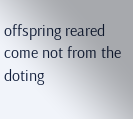offspring reared come not from the doting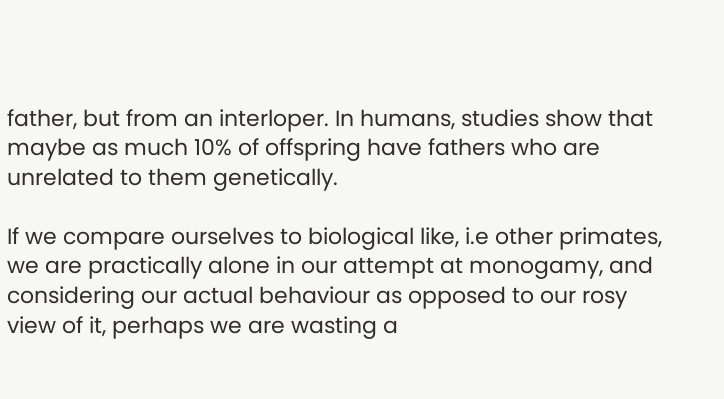father, but from an interloper. In humans, studies show that maybe as much 10% of offspring have fathers who are unrelated to them genetically.

If we compare ourselves to biological like, i.e other primates, we are practically alone in our attempt at monogamy, and considering our actual behaviour as opposed to our rosy view of it, perhaps we are wasting a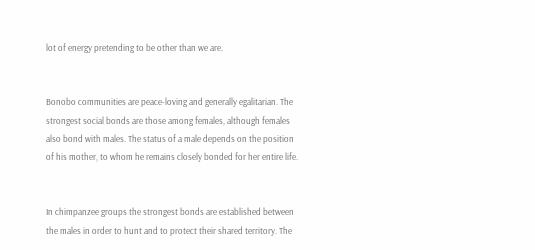lot of energy pretending to be other than we are.


Bonobo communities are peace-loving and generally egalitarian. The strongest social bonds are those among females, although females also bond with males. The status of a male depends on the position of his mother, to whom he remains closely bonded for her entire life.


In chimpanzee groups the strongest bonds are established between the males in order to hunt and to protect their shared territory. The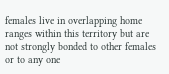females live in overlapping home ranges within this territory but are not strongly bonded to other females or to any one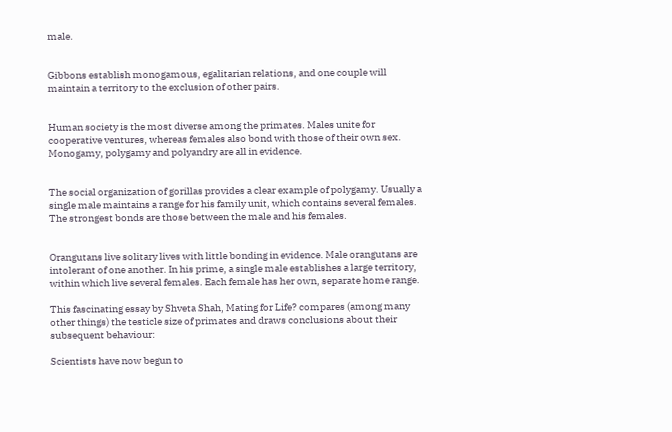male.


Gibbons establish monogamous, egalitarian relations, and one couple will maintain a territory to the exclusion of other pairs.


Human society is the most diverse among the primates. Males unite for cooperative ventures, whereas females also bond with those of their own sex. Monogamy, polygamy and polyandry are all in evidence.


The social organization of gorillas provides a clear example of polygamy. Usually a single male maintains a range for his family unit, which contains several females. The strongest bonds are those between the male and his females.


Orangutans live solitary lives with little bonding in evidence. Male orangutans are intolerant of one another. In his prime, a single male establishes a large territory, within which live several females. Each female has her own, separate home range.

This fascinating essay by Shveta Shah, Mating for Life? compares (among many other things) the testicle size of primates and draws conclusions about their subsequent behaviour:

Scientists have now begun to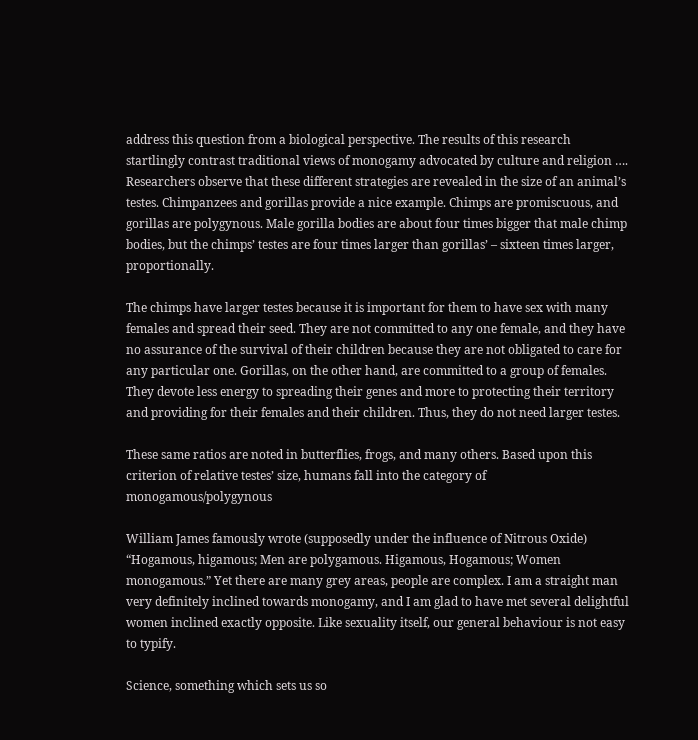address this question from a biological perspective. The results of this research startlingly contrast traditional views of monogamy advocated by culture and religion …. Researchers observe that these different strategies are revealed in the size of an animal’s testes. Chimpanzees and gorillas provide a nice example. Chimps are promiscuous, and gorillas are polygynous. Male gorilla bodies are about four times bigger that male chimp bodies, but the chimps’ testes are four times larger than gorillas’ – sixteen times larger, proportionally.

The chimps have larger testes because it is important for them to have sex with many females and spread their seed. They are not committed to any one female, and they have no assurance of the survival of their children because they are not obligated to care for any particular one. Gorillas, on the other hand, are committed to a group of females. They devote less energy to spreading their genes and more to protecting their territory and providing for their females and their children. Thus, they do not need larger testes.

These same ratios are noted in butterflies, frogs, and many others. Based upon this criterion of relative testes’ size, humans fall into the category of monogamous/polygynous

William James famously wrote (supposedly under the influence of Nitrous Oxide) “Hogamous, higamous; Men are polygamous. Higamous, Hogamous; Women monogamous.” Yet there are many grey areas, people are complex. I am a straight man very definitely inclined towards monogamy, and I am glad to have met several delightful women inclined exactly opposite. Like sexuality itself, our general behaviour is not easy to typify.

Science, something which sets us so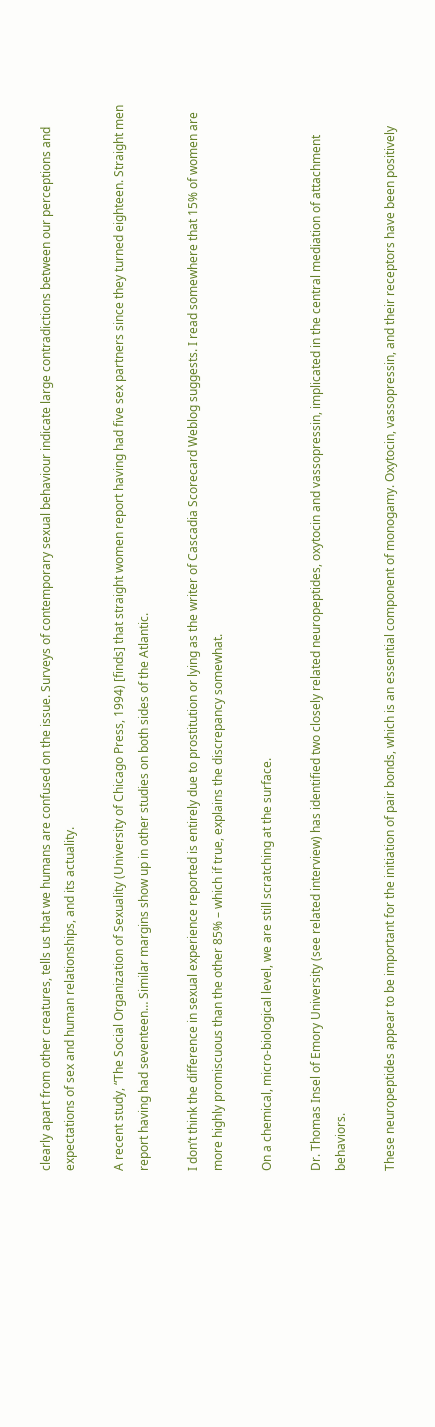clearly apart from other creatures, tells us that we humans are confused on the issue. Surveys of contemporary sexual behaviour indicate large contradictions between our perceptions and expectations of sex and human relationships, and its actuality.

A recent study, “The Social Organization of Sexuality (University of Chicago Press, 1994) [finds] that straight women report having had five sex partners since they turned eighteen. Straight men report having had seventeen… Similar margins show up in other studies on both sides of the Atlantic.

I don’t think the difference in sexual experience reported is entirely due to prostitution or lying as the writer of Cascadia Scorecard Weblog suggests. I read somewhere that 15% of women are more highly promiscuous than the other 85% – which if true, explains the discrepancy somewhat.

On a chemical, micro-biological level, we are still scratching at the surface.

Dr. Thomas Insel of Emory University (see related interview) has identified two closely related neuropeptides, oxytocin and vassopressin, implicated in the central mediation of attachment behaviors.

These neuropeptides appear to be important for the initiation of pair bonds, which is an essential component of monogamy. Oxytocin, vassopressin, and their receptors have been positively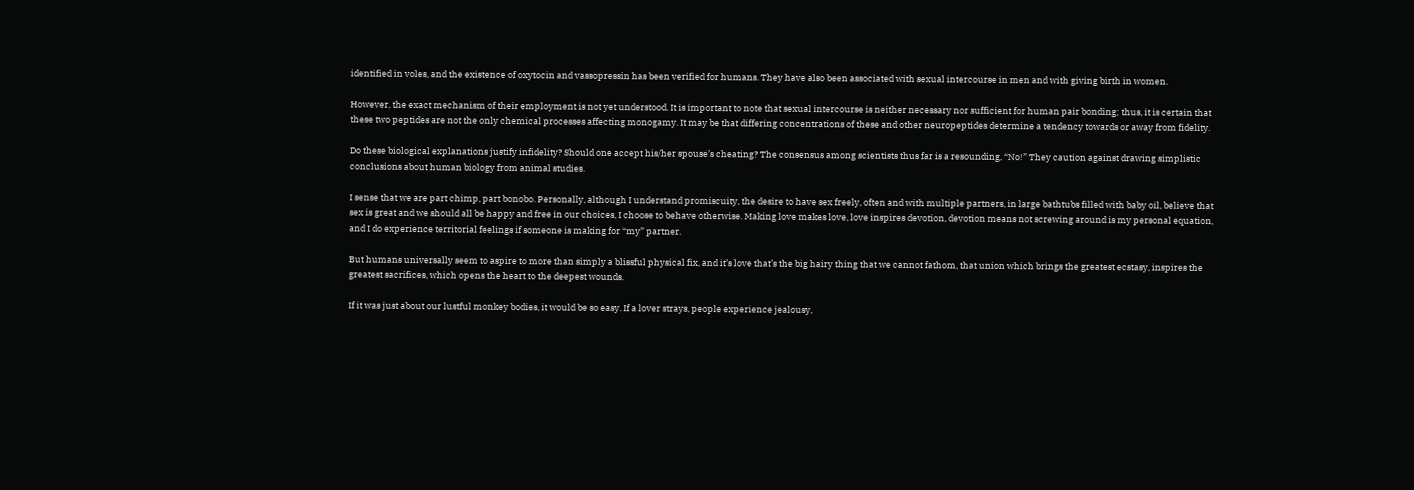identified in voles, and the existence of oxytocin and vassopressin has been verified for humans. They have also been associated with sexual intercourse in men and with giving birth in women.

However, the exact mechanism of their employment is not yet understood. It is important to note that sexual intercourse is neither necessary nor sufficient for human pair bonding; thus, it is certain that these two peptides are not the only chemical processes affecting monogamy. It may be that differing concentrations of these and other neuropeptides determine a tendency towards or away from fidelity.

Do these biological explanations justify infidelity? Should one accept his/her spouse’s cheating? The consensus among scientists thus far is a resounding, “No!” They caution against drawing simplistic conclusions about human biology from animal studies.

I sense that we are part chimp, part bonobo. Personally, although I understand promiscuity, the desire to have sex freely, often and with multiple partners, in large bathtubs filled with baby oil, believe that sex is great and we should all be happy and free in our choices, I choose to behave otherwise. Making love makes love, love inspires devotion, devotion means not screwing around is my personal equation, and I do experience territorial feelings if someone is making for “my” partner.

But humans universally seem to aspire to more than simply a blissful physical fix, and it’s love that’s the big hairy thing that we cannot fathom, that union which brings the greatest ecstasy, inspires the greatest sacrifices, which opens the heart to the deepest wounds.

If it was just about our lustful monkey bodies, it would be so easy. If a lover strays, people experience jealousy,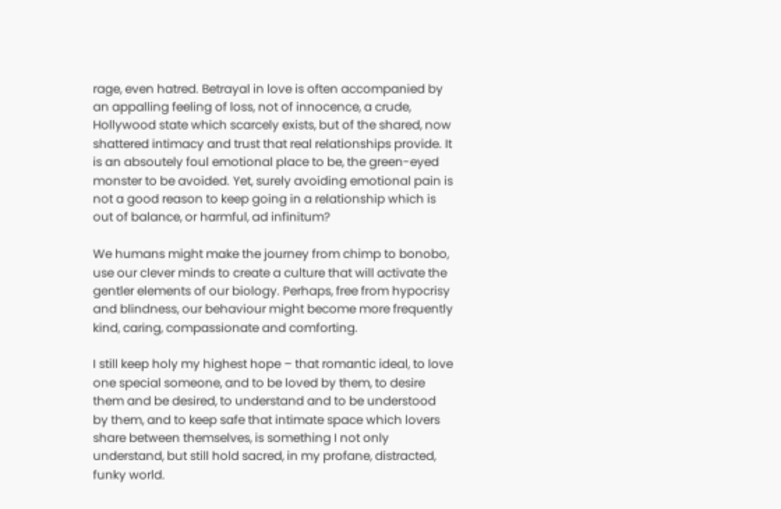rage, even hatred. Betrayal in love is often accompanied by an appalling feeling of loss, not of innocence, a crude, Hollywood state which scarcely exists, but of the shared, now shattered intimacy and trust that real relationships provide. It is an absoutely foul emotional place to be, the green-eyed monster to be avoided. Yet, surely avoiding emotional pain is not a good reason to keep going in a relationship which is out of balance, or harmful, ad infinitum?

We humans might make the journey from chimp to bonobo, use our clever minds to create a culture that will activate the gentler elements of our biology. Perhaps, free from hypocrisy and blindness, our behaviour might become more frequently kind, caring, compassionate and comforting.

I still keep holy my highest hope – that romantic ideal, to love one special someone, and to be loved by them, to desire them and be desired, to understand and to be understood by them, and to keep safe that intimate space which lovers share between themselves, is something I not only understand, but still hold sacred, in my profane, distracted, funky world.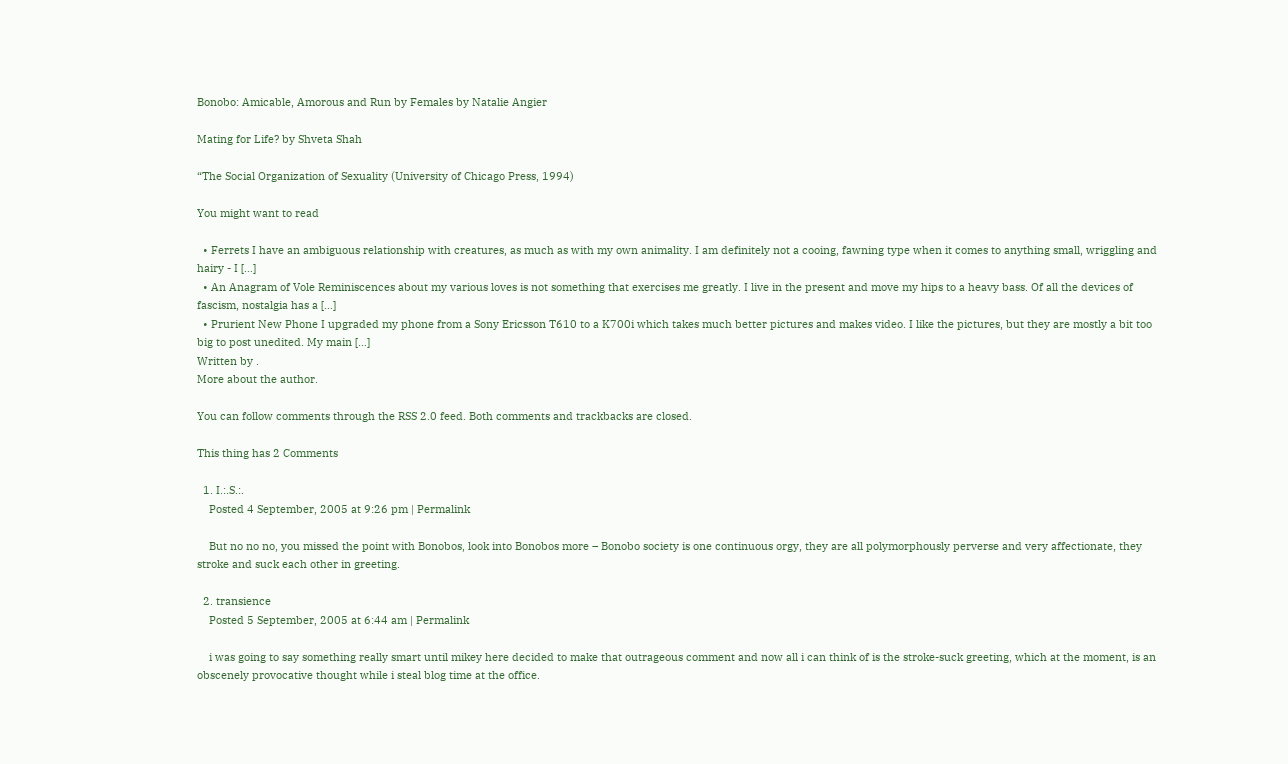Bonobo: Amicable, Amorous and Run by Females by Natalie Angier

Mating for Life? by Shveta Shah

“The Social Organization of Sexuality (University of Chicago Press, 1994)

You might want to read

  • Ferrets I have an ambiguous relationship with creatures, as much as with my own animality. I am definitely not a cooing, fawning type when it comes to anything small, wriggling and hairy - I […]
  • An Anagram of Vole Reminiscences about my various loves is not something that exercises me greatly. I live in the present and move my hips to a heavy bass. Of all the devices of fascism, nostalgia has a […]
  • Prurient New Phone I upgraded my phone from a Sony Ericsson T610 to a K700i which takes much better pictures and makes video. I like the pictures, but they are mostly a bit too big to post unedited. My main […]
Written by .
More about the author.

You can follow comments through the RSS 2.0 feed. Both comments and trackbacks are closed.

This thing has 2 Comments

  1. I.:.S.:.
    Posted 4 September, 2005 at 9:26 pm | Permalink

    But no no no, you missed the point with Bonobos, look into Bonobos more – Bonobo society is one continuous orgy, they are all polymorphously perverse and very affectionate, they stroke and suck each other in greeting.

  2. transience
    Posted 5 September, 2005 at 6:44 am | Permalink

    i was going to say something really smart until mikey here decided to make that outrageous comment and now all i can think of is the stroke-suck greeting, which at the moment, is an obscenely provocative thought while i steal blog time at the office.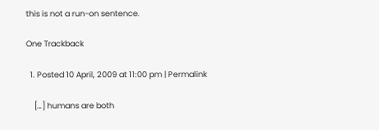this is not a run-on sentence.

One Trackback

  1. Posted 10 April, 2009 at 11:00 pm | Permalink

    […] humans are both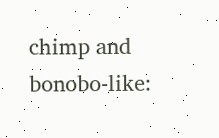chimp and bonobo-like: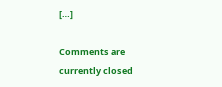[…]

Comments are currently closed